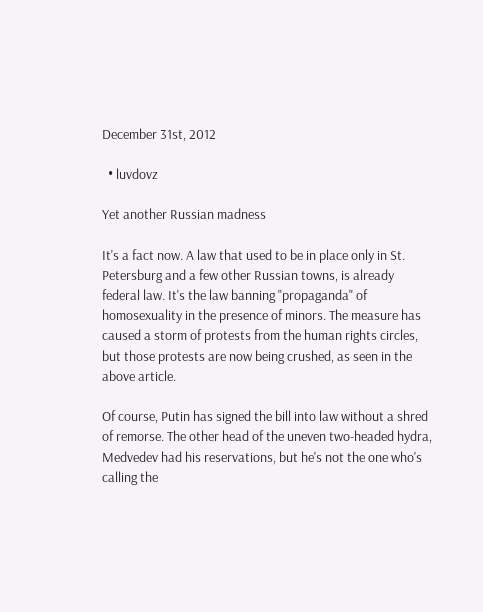December 31st, 2012

  • luvdovz

Yet another Russian madness

It's a fact now. A law that used to be in place only in St. Petersburg and a few other Russian towns, is already federal law. It's the law banning "propaganda" of homosexuality in the presence of minors. The measure has caused a storm of protests from the human rights circles, but those protests are now being crushed, as seen in the above article.

Of course, Putin has signed the bill into law without a shred of remorse. The other head of the uneven two-headed hydra, Medvedev had his reservations, but he's not the one who's calling the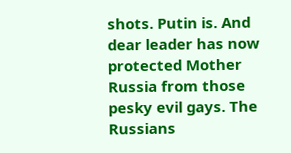shots. Putin is. And dear leader has now protected Mother Russia from those pesky evil gays. The Russians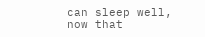can sleep well, now that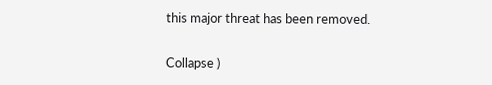this major threat has been removed.

Collapse )